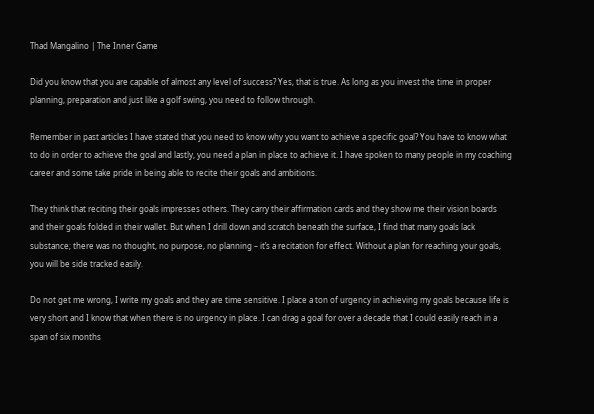Thad Mangalino | The Inner Game

Did you know that you are capable of almost any level of success? Yes, that is true. As long as you invest the time in proper planning, preparation and just like a golf swing, you need to follow through.

Remember in past articles I have stated that you need to know why you want to achieve a specific goal? You have to know what to do in order to achieve the goal and lastly, you need a plan in place to achieve it. I have spoken to many people in my coaching career and some take pride in being able to recite their goals and ambitions.

They think that reciting their goals impresses others. They carry their affirmation cards and they show me their vision boards and their goals folded in their wallet. But when I drill down and scratch beneath the surface, I find that many goals lack substance; there was no thought, no purpose, no planning – it’s a recitation for effect. Without a plan for reaching your goals, you will be side tracked easily.

Do not get me wrong, I write my goals and they are time sensitive. I place a ton of urgency in achieving my goals because life is very short and I know that when there is no urgency in place. I can drag a goal for over a decade that I could easily reach in a span of six months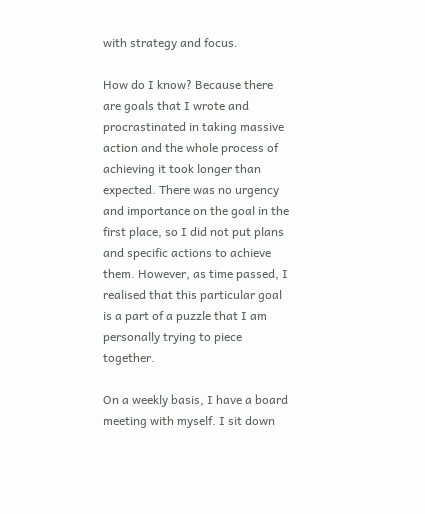with strategy and focus.

How do I know? Because there are goals that I wrote and procrastinated in taking massive action and the whole process of achieving it took longer than expected. There was no urgency and importance on the goal in the first place, so I did not put plans and specific actions to achieve them. However, as time passed, I realised that this particular goal is a part of a puzzle that I am personally trying to piece together.

On a weekly basis, I have a board meeting with myself. I sit down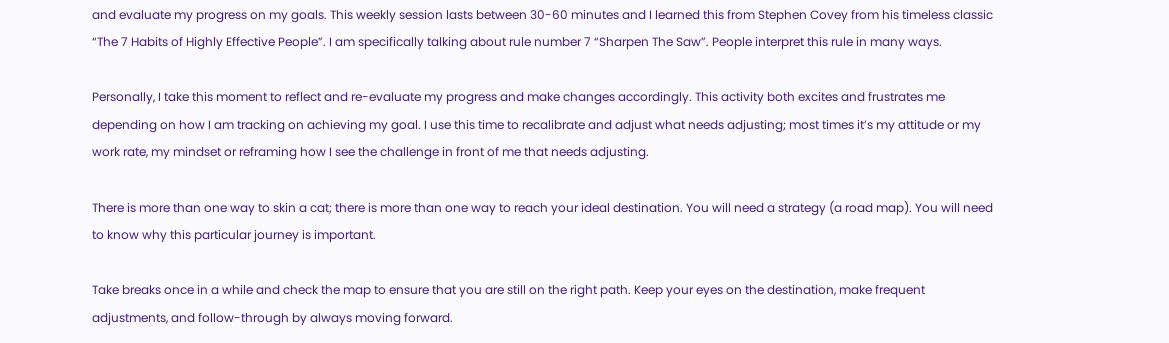and evaluate my progress on my goals. This weekly session lasts between 30-60 minutes and I learned this from Stephen Covey from his timeless classic “The 7 Habits of Highly Effective People”. I am specifically talking about rule number 7 “Sharpen The Saw”. People interpret this rule in many ways.

Personally, I take this moment to reflect and re-evaluate my progress and make changes accordingly. This activity both excites and frustrates me depending on how I am tracking on achieving my goal. I use this time to recalibrate and adjust what needs adjusting; most times it’s my attitude or my work rate, my mindset or reframing how I see the challenge in front of me that needs adjusting.

There is more than one way to skin a cat; there is more than one way to reach your ideal destination. You will need a strategy (a road map). You will need to know why this particular journey is important.

Take breaks once in a while and check the map to ensure that you are still on the right path. Keep your eyes on the destination, make frequent adjustments, and follow-through by always moving forward.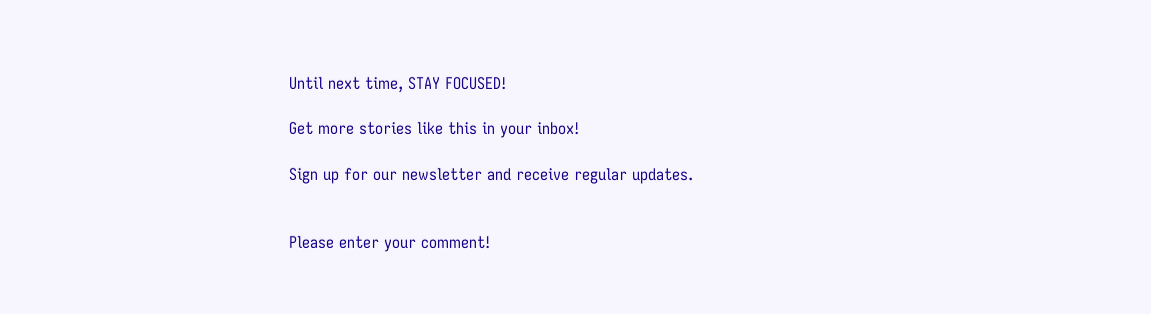Until next time, STAY FOCUSED!

Get more stories like this in your inbox!

Sign up for our newsletter and receive regular updates.


Please enter your comment!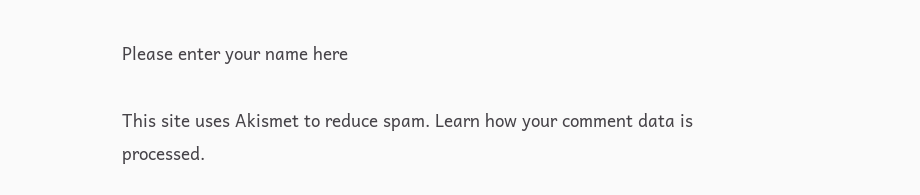Please enter your name here

This site uses Akismet to reduce spam. Learn how your comment data is processed.